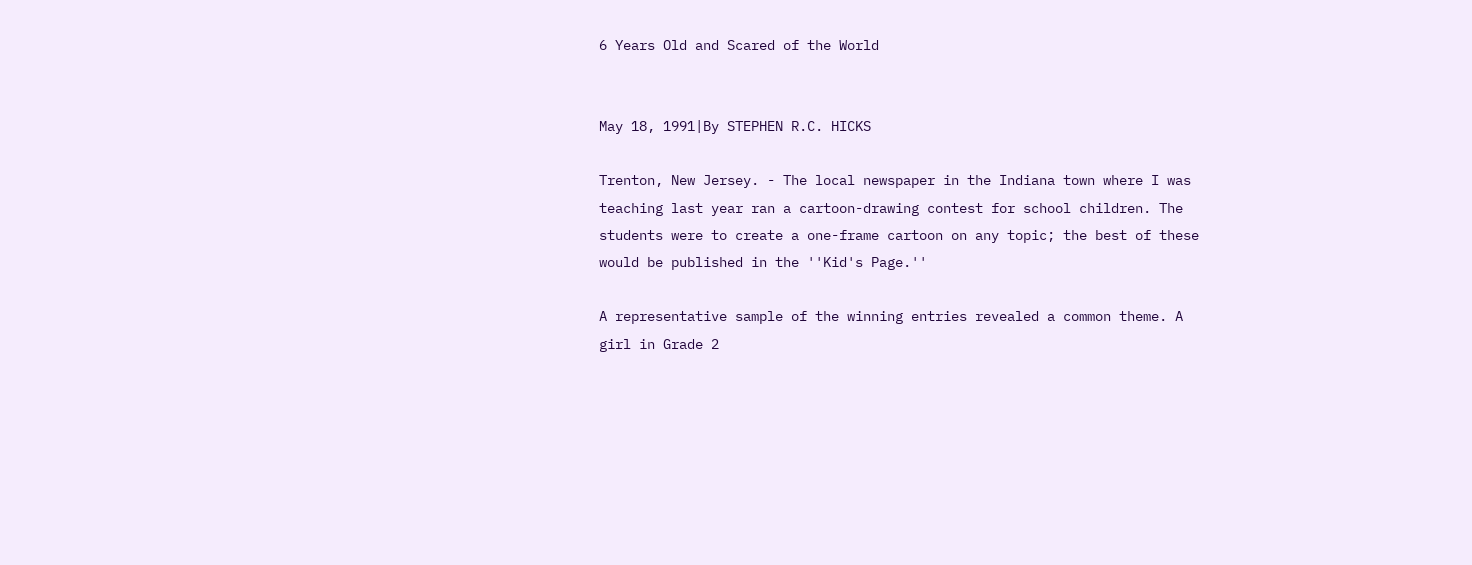6 Years Old and Scared of the World


May 18, 1991|By STEPHEN R.C. HICKS

Trenton, New Jersey. - The local newspaper in the Indiana town where I was teaching last year ran a cartoon-drawing contest for school children. The students were to create a one-frame cartoon on any topic; the best of these would be published in the ''Kid's Page.''

A representative sample of the winning entries revealed a common theme. A girl in Grade 2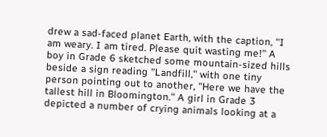drew a sad-faced planet Earth, with the caption, ''I am weary. I am tired. Please quit wasting me!'' A boy in Grade 6 sketched some mountain-sized hills beside a sign reading ''Landfill,'' with one tiny person pointing out to another, ''Here we have the tallest hill in Bloomington.'' A girl in Grade 3 depicted a number of crying animals looking at a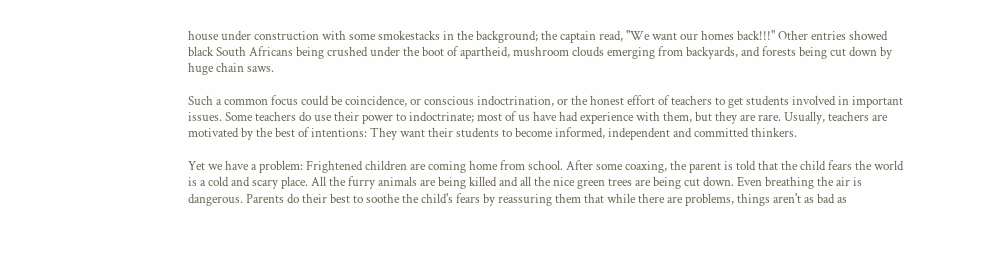house under construction with some smokestacks in the background; the captain read, ''We want our homes back!!!'' Other entries showed black South Africans being crushed under the boot of apartheid, mushroom clouds emerging from backyards, and forests being cut down by huge chain saws.

Such a common focus could be coincidence, or conscious indoctrination, or the honest effort of teachers to get students involved in important issues. Some teachers do use their power to indoctrinate; most of us have had experience with them, but they are rare. Usually, teachers are motivated by the best of intentions: They want their students to become informed, independent and committed thinkers.

Yet we have a problem: Frightened children are coming home from school. After some coaxing, the parent is told that the child fears the world is a cold and scary place. All the furry animals are being killed and all the nice green trees are being cut down. Even breathing the air is dangerous. Parents do their best to soothe the child's fears by reassuring them that while there are problems, things aren't as bad as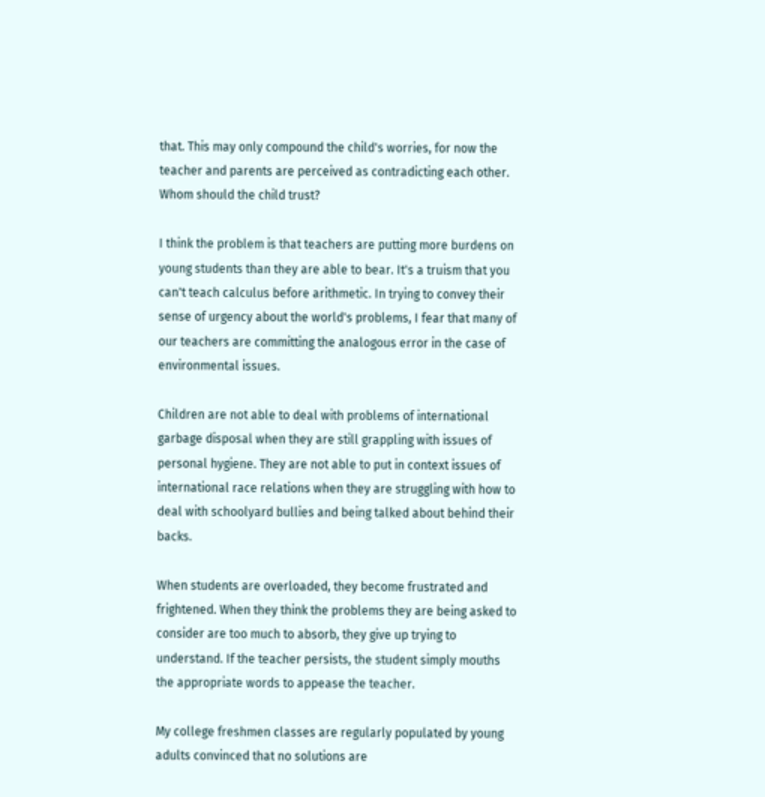that. This may only compound the child's worries, for now the teacher and parents are perceived as contradicting each other. Whom should the child trust?

I think the problem is that teachers are putting more burdens on young students than they are able to bear. It's a truism that you can't teach calculus before arithmetic. In trying to convey their sense of urgency about the world's problems, I fear that many of our teachers are committing the analogous error in the case of environmental issues.

Children are not able to deal with problems of international garbage disposal when they are still grappling with issues of personal hygiene. They are not able to put in context issues of international race relations when they are struggling with how to deal with schoolyard bullies and being talked about behind their backs.

When students are overloaded, they become frustrated and frightened. When they think the problems they are being asked to consider are too much to absorb, they give up trying to understand. If the teacher persists, the student simply mouths the appropriate words to appease the teacher.

My college freshmen classes are regularly populated by young adults convinced that no solutions are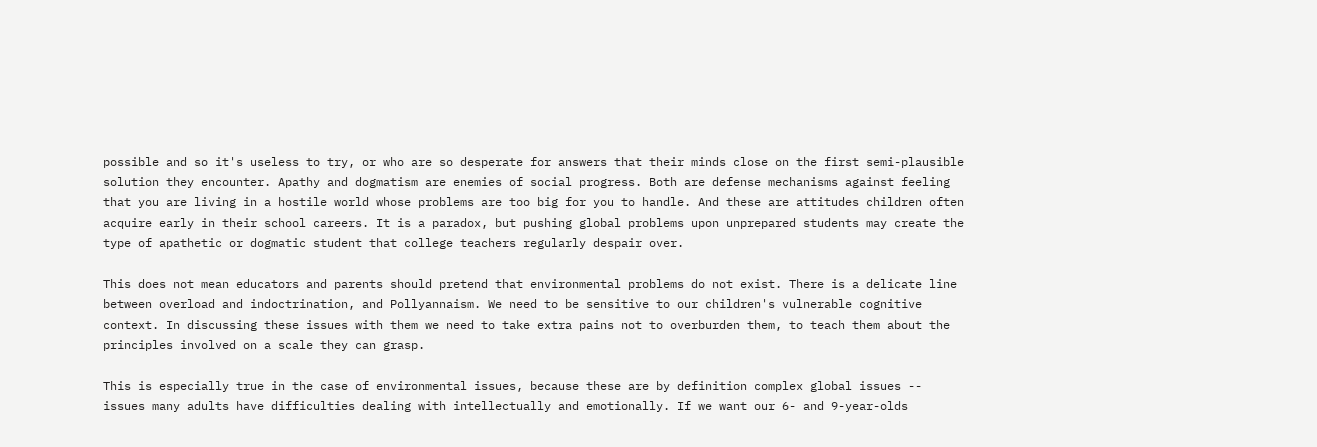possible and so it's useless to try, or who are so desperate for answers that their minds close on the first semi-plausible solution they encounter. Apathy and dogmatism are enemies of social progress. Both are defense mechanisms against feeling that you are living in a hostile world whose problems are too big for you to handle. And these are attitudes children often acquire early in their school careers. It is a paradox, but pushing global problems upon unprepared students may create the type of apathetic or dogmatic student that college teachers regularly despair over.

This does not mean educators and parents should pretend that environmental problems do not exist. There is a delicate line between overload and indoctrination, and Pollyannaism. We need to be sensitive to our children's vulnerable cognitive context. In discussing these issues with them we need to take extra pains not to overburden them, to teach them about the principles involved on a scale they can grasp.

This is especially true in the case of environmental issues, because these are by definition complex global issues -- issues many adults have difficulties dealing with intellectually and emotionally. If we want our 6- and 9-year-olds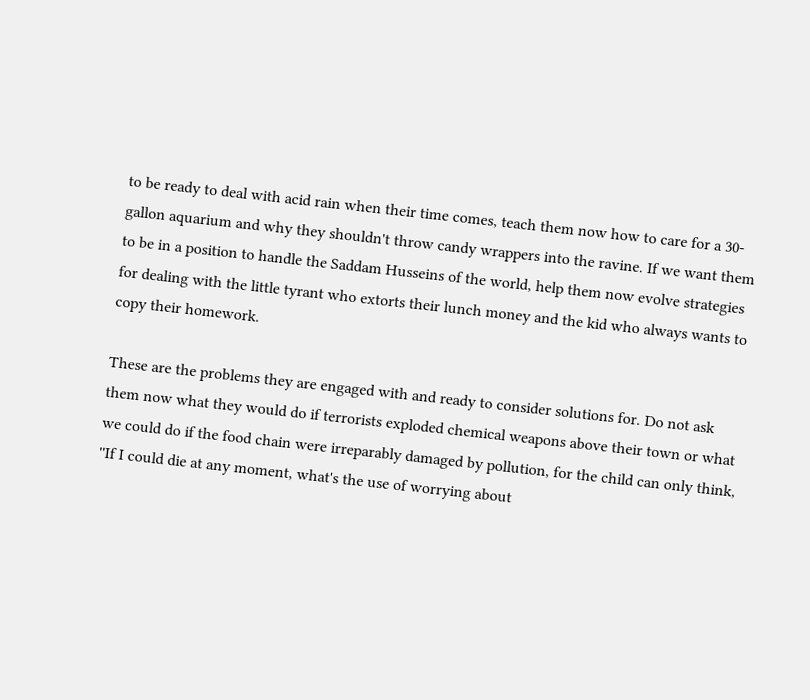to be ready to deal with acid rain when their time comes, teach them now how to care for a 30-gallon aquarium and why they shouldn't throw candy wrappers into the ravine. If we want them to be in a position to handle the Saddam Husseins of the world, help them now evolve strategies for dealing with the little tyrant who extorts their lunch money and the kid who always wants to copy their homework.

These are the problems they are engaged with and ready to consider solutions for. Do not ask them now what they would do if terrorists exploded chemical weapons above their town or what we could do if the food chain were irreparably damaged by pollution, for the child can only think, ''If I could die at any moment, what's the use of worrying about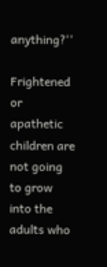anything?''

Frightened or apathetic children are not going to grow into the adults who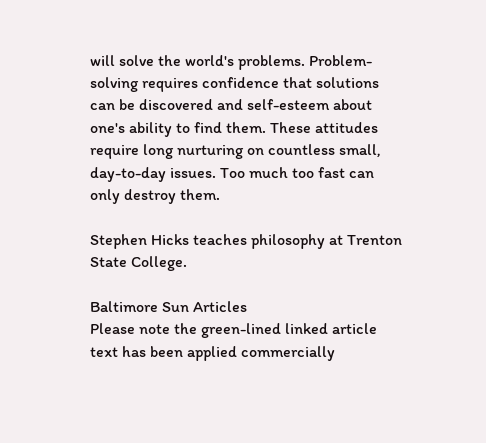will solve the world's problems. Problem-solving requires confidence that solutions can be discovered and self-esteem about one's ability to find them. These attitudes require long nurturing on countless small, day-to-day issues. Too much too fast can only destroy them.

Stephen Hicks teaches philosophy at Trenton State College.

Baltimore Sun Articles
Please note the green-lined linked article text has been applied commercially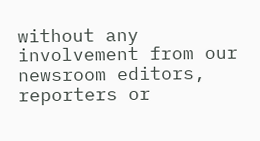without any involvement from our newsroom editors, reporters or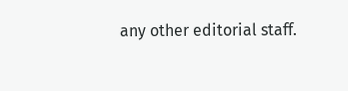any other editorial staff.